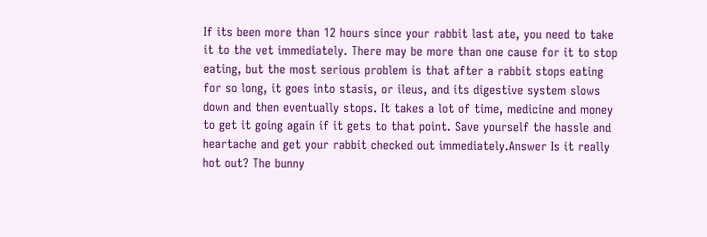If its been more than 12 hours since your rabbit last ate, you need to take it to the vet immediately. There may be more than one cause for it to stop eating, but the most serious problem is that after a rabbit stops eating for so long, it goes into stasis, or ileus, and its digestive system slows down and then eventually stops. It takes a lot of time, medicine and money to get it going again if it gets to that point. Save yourself the hassle and heartache and get your rabbit checked out immediately.Answer Is it really hot out? The bunny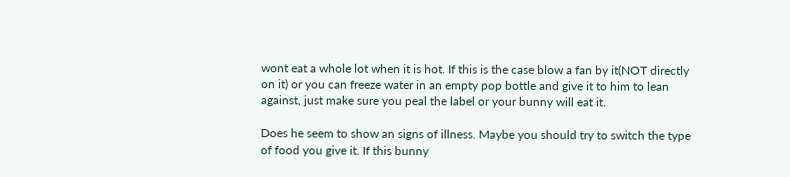wont eat a whole lot when it is hot. If this is the case blow a fan by it(NOT directly on it) or you can freeze water in an empty pop bottle and give it to him to lean against, just make sure you peal the label or your bunny will eat it.

Does he seem to show an signs of illness. Maybe you should try to switch the type of food you give it. If this bunny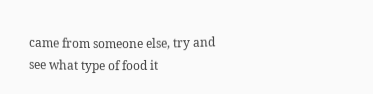came from someone else, try and see what type of food it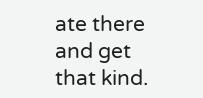ate there and get that kind.